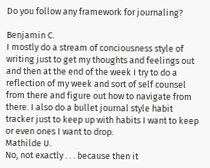Do you follow any framework for journaling?

Benjamin C.
I mostly do a stream of conciousness style of writing just to get my thoughts and feelings out and then at the end of the week I try to do a reflection of my week and sort of self counsel from there and figure out how to navigate from there. I also do a bullet journal style habit tracker just to keep up with habits I want to keep or even ones I want to drop.
Mathilde U.
No, not exactly . . . because then it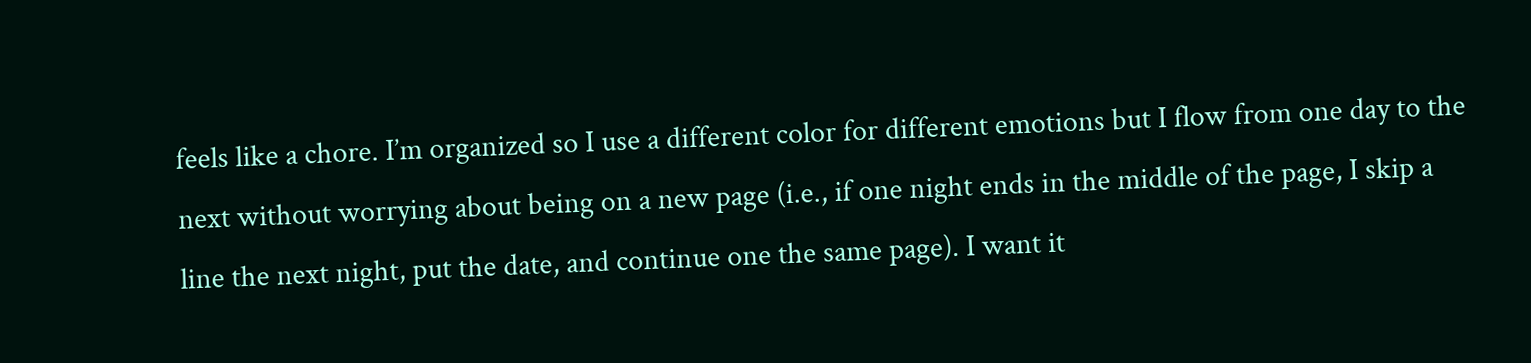feels like a chore. I’m organized so I use a different color for different emotions but I flow from one day to the next without worrying about being on a new page (i.e., if one night ends in the middle of the page, I skip a line the next night, put the date, and continue one the same page). I want it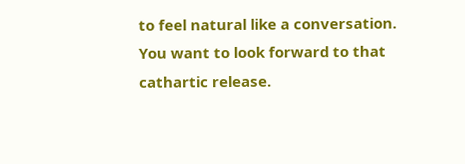to feel natural like a conversation. You want to look forward to that cathartic release.